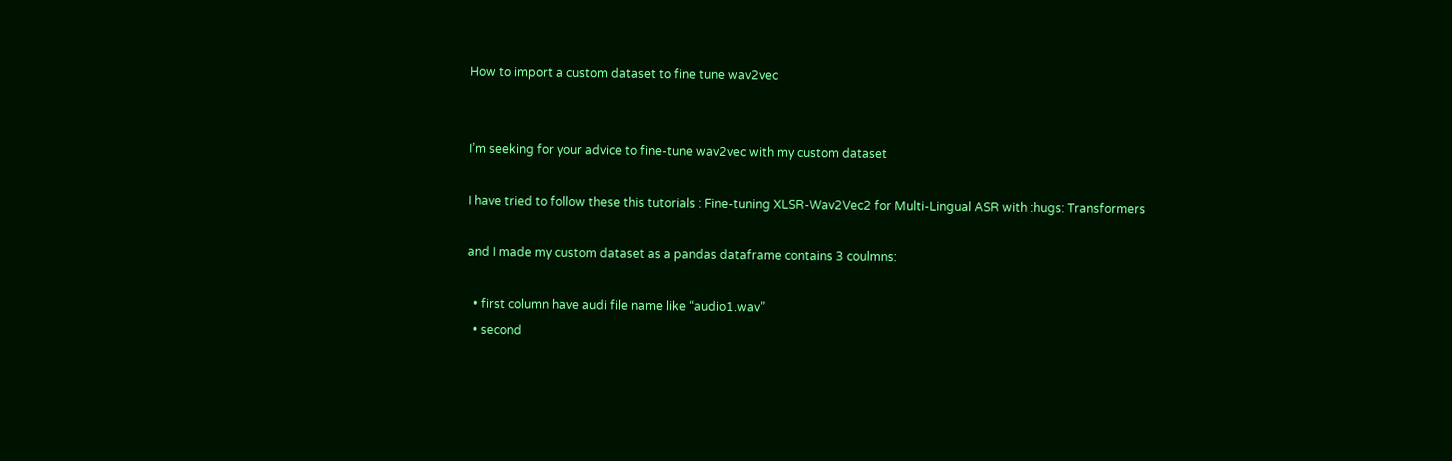How to import a custom dataset to fine tune wav2vec


I’m seeking for your advice to fine-tune wav2vec with my custom dataset

I have tried to follow these this tutorials : Fine-tuning XLSR-Wav2Vec2 for Multi-Lingual ASR with :hugs: Transformers

and I made my custom dataset as a pandas dataframe contains 3 coulmns:

  • first column have audi file name like “audio1.wav”
  • second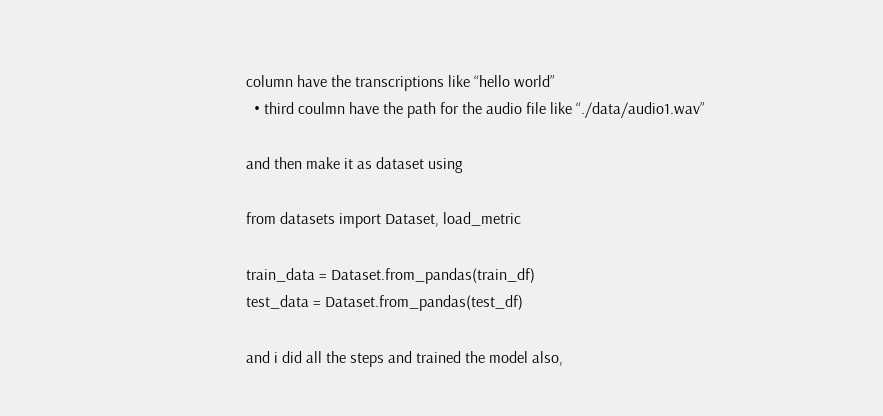column have the transcriptions like “hello world”
  • third coulmn have the path for the audio file like “./data/audio1.wav”

and then make it as dataset using

from datasets import Dataset, load_metric

train_data = Dataset.from_pandas(train_df)
test_data = Dataset.from_pandas(test_df)

and i did all the steps and trained the model also,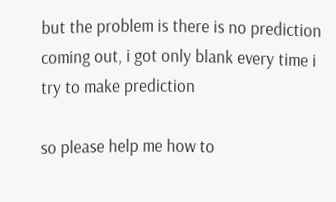but the problem is there is no prediction coming out, i got only blank every time i try to make prediction

so please help me how to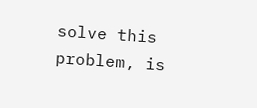solve this problem, is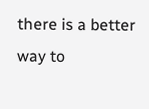there is a better way to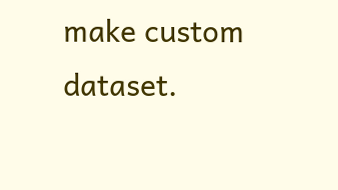make custom dataset.